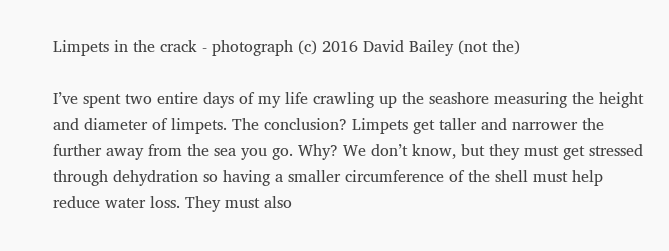Limpets in the crack - photograph (c) 2016 David Bailey (not the)

I’ve spent two entire days of my life crawling up the seashore measuring the height and diameter of limpets. The conclusion? Limpets get taller and narrower the further away from the sea you go. Why? We don’t know, but they must get stressed through dehydration so having a smaller circumference of the shell must help reduce water loss. They must also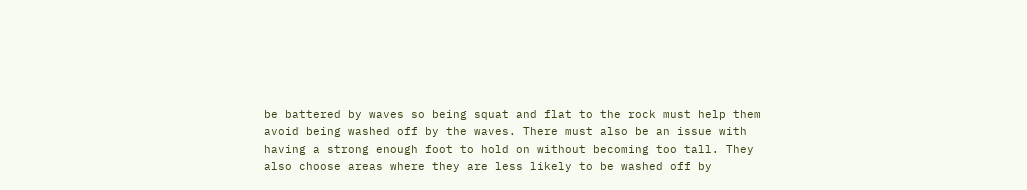be battered by waves so being squat and flat to the rock must help them avoid being washed off by the waves. There must also be an issue with having a strong enough foot to hold on without becoming too tall. They also choose areas where they are less likely to be washed off by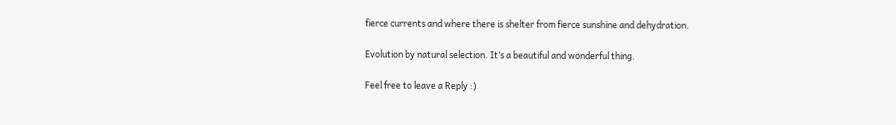fierce currents and where there is shelter from fierce sunshine and dehydration.

Evolution by natural selection. It’s a beautiful and wonderful thing.

Feel free to leave a Reply :)